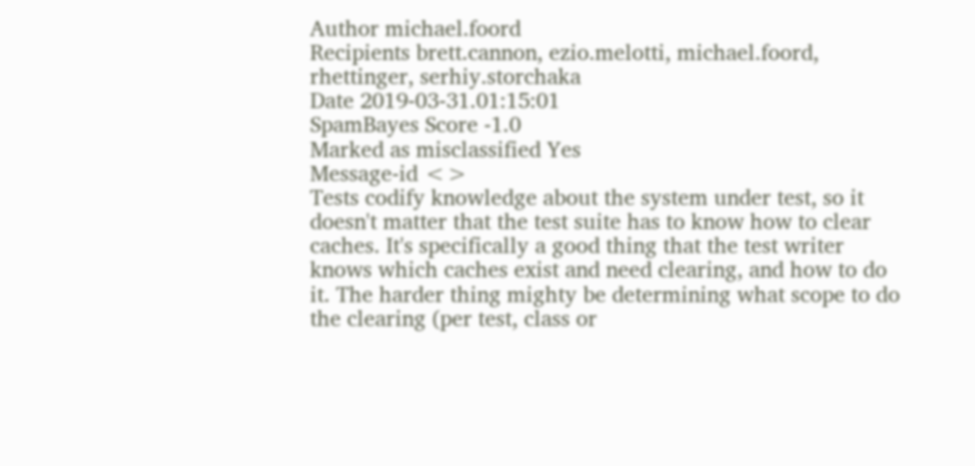Author michael.foord
Recipients brett.cannon, ezio.melotti, michael.foord, rhettinger, serhiy.storchaka
Date 2019-03-31.01:15:01
SpamBayes Score -1.0
Marked as misclassified Yes
Message-id <>
Tests codify knowledge about the system under test, so it doesn't matter that the test suite has to know how to clear caches. It's specifically a good thing that the test writer knows which caches exist and need clearing, and how to do it. The harder thing mighty be determining what scope to do the clearing (per test, class or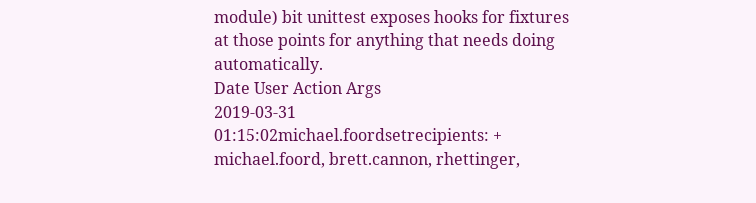module) bit unittest exposes hooks for fixtures at those points for anything that needs doing automatically.
Date User Action Args
2019-03-31 01:15:02michael.foordsetrecipients: + michael.foord, brett.cannon, rhettinger,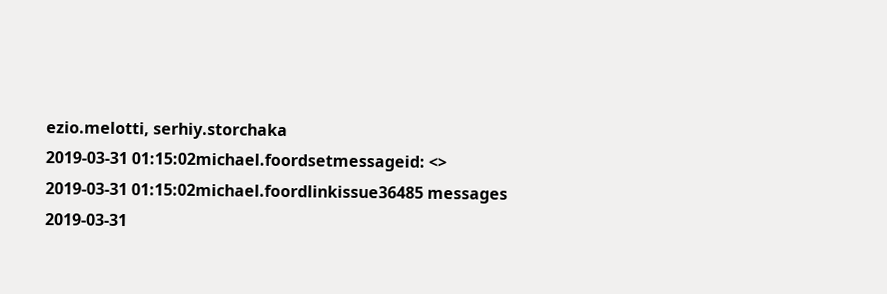ezio.melotti, serhiy.storchaka
2019-03-31 01:15:02michael.foordsetmessageid: <>
2019-03-31 01:15:02michael.foordlinkissue36485 messages
2019-03-31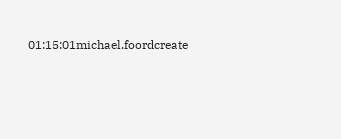01:15:01michael.foordcreate